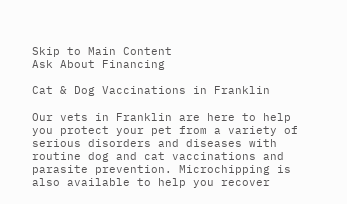Skip to Main Content
Ask About Financing

Cat & Dog Vaccinations in Franklin

Our vets in Franklin are here to help you protect your pet from a variety of serious disorders and diseases with routine dog and cat vaccinations and parasite prevention. Microchipping is also available to help you recover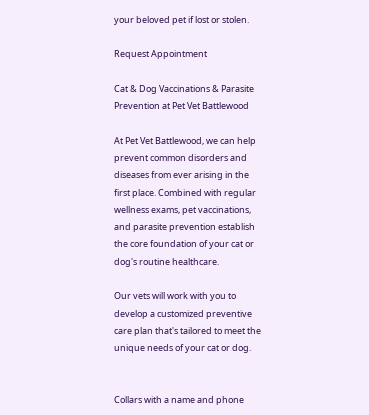your beloved pet if lost or stolen.

Request Appointment

Cat & Dog Vaccinations & Parasite Prevention at Pet Vet Battlewood

At Pet Vet Battlewood, we can help prevent common disorders and diseases from ever arising in the first place. Combined with regular wellness exams, pet vaccinations, and parasite prevention establish the core foundation of your cat or dog's routine healthcare.

Our vets will work with you to develop a customized preventive care plan that's tailored to meet the unique needs of your cat or dog.


Collars with a name and phone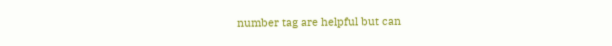number tag are helpful but can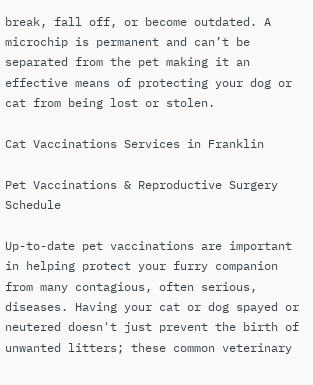break, fall off, or become outdated. A microchip is permanent and can’t be separated from the pet making it an effective means of protecting your dog or cat from being lost or stolen.

Cat Vaccinations Services in Franklin

Pet Vaccinations & Reproductive Surgery Schedule

Up-to-date pet vaccinations are important in helping protect your furry companion from many contagious, often serious, diseases. Having your cat or dog spayed or neutered doesn't just prevent the birth of unwanted litters; these common veterinary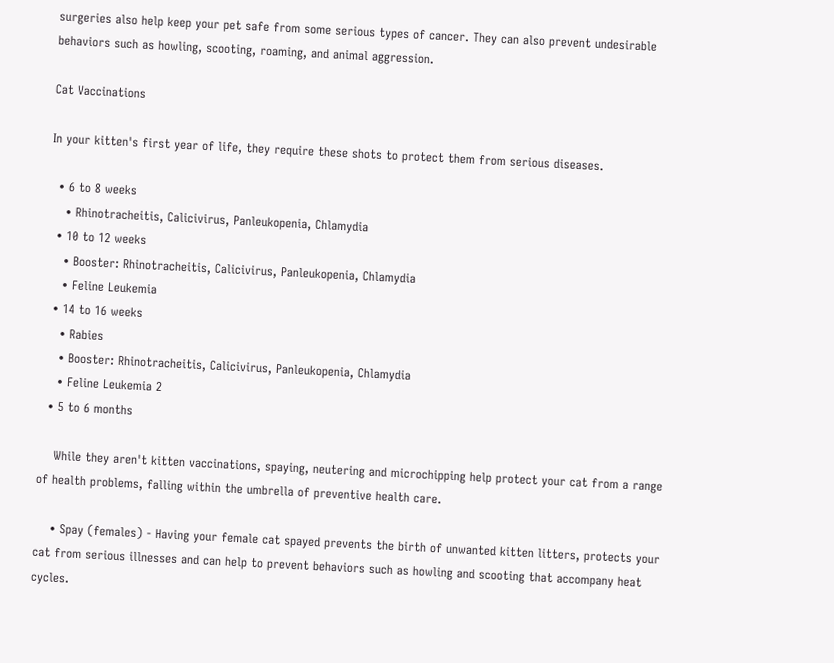surgeries also help keep your pet safe from some serious types of cancer. They can also prevent undesirable behaviors such as howling, scooting, roaming, and animal aggression.

Cat Vaccinations

In your kitten's first year of life, they require these shots to protect them from serious diseases.

  • 6 to 8 weeks
    • Rhinotracheitis, Calicivirus, Panleukopenia, Chlamydia
  • 10 to 12 weeks
    • Booster: Rhinotracheitis, Calicivirus, Panleukopenia, Chlamydia
    • Feline Leukemia
  • 14 to 16 weeks
    • Rabies
    • Booster: Rhinotracheitis, Calicivirus, Panleukopenia, Chlamydia
    • Feline Leukemia 2
  • 5 to 6 months

    While they aren't kitten vaccinations, spaying, neutering and microchipping help protect your cat from a range of health problems, falling within the umbrella of preventive health care.

    • Spay (females) - Having your female cat spayed prevents the birth of unwanted kitten litters, protects your cat from serious illnesses and can help to prevent behaviors such as howling and scooting that accompany heat cycles.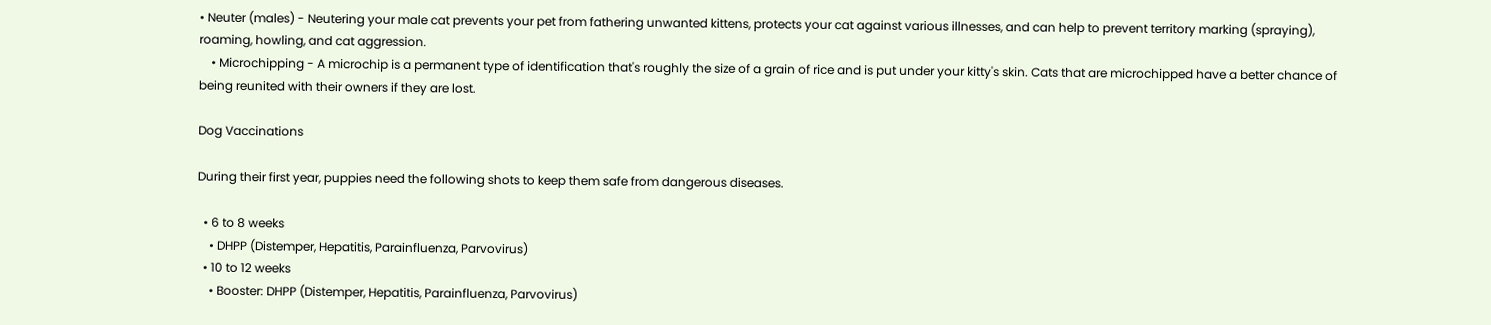• Neuter (males) - Neutering your male cat prevents your pet from fathering unwanted kittens, protects your cat against various illnesses, and can help to prevent territory marking (spraying), roaming, howling, and cat aggression.
    • Microchipping - A microchip is a permanent type of identification that's roughly the size of a grain of rice and is put under your kitty's skin. Cats that are microchipped have a better chance of being reunited with their owners if they are lost.

Dog Vaccinations

During their first year, puppies need the following shots to keep them safe from dangerous diseases.

  • 6 to 8 weeks
    • DHPP (Distemper, Hepatitis, Parainfluenza, Parvovirus)
  • 10 to 12 weeks
    • Booster: DHPP (Distemper, Hepatitis, Parainfluenza, Parvovirus)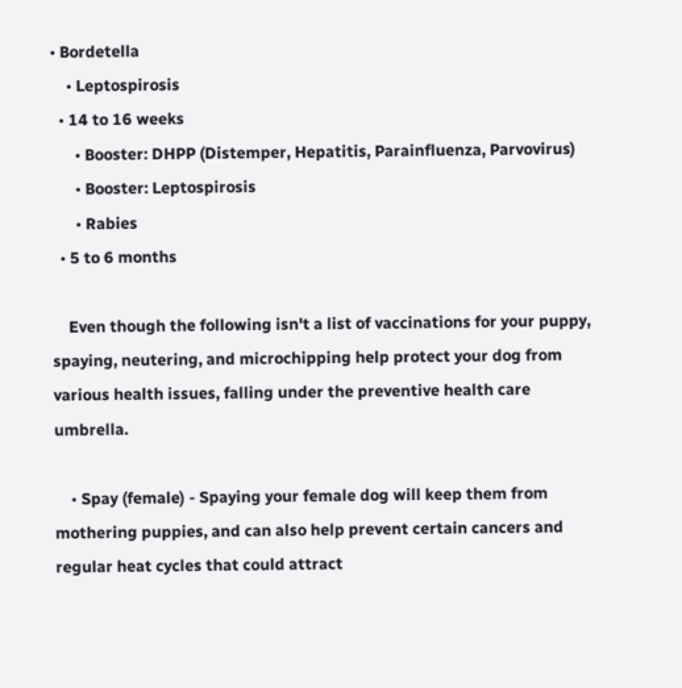• Bordetella
    • Leptospirosis
  • 14 to 16 weeks
      • Booster: DHPP (Distemper, Hepatitis, Parainfluenza, Parvovirus)
      • Booster: Leptospirosis
      • Rabies
  • 5 to 6 months

    Even though the following isn't a list of vaccinations for your puppy, spaying, neutering, and microchipping help protect your dog from various health issues, falling under the preventive health care umbrella.

    • Spay (female) - Spaying your female dog will keep them from mothering puppies, and can also help prevent certain cancers and regular heat cycles that could attract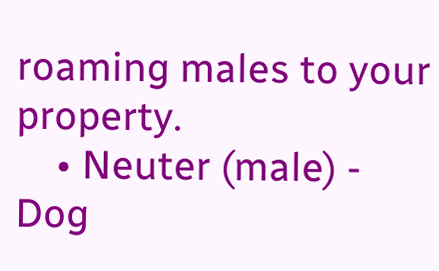roaming males to your property.
    • Neuter (male) - Dog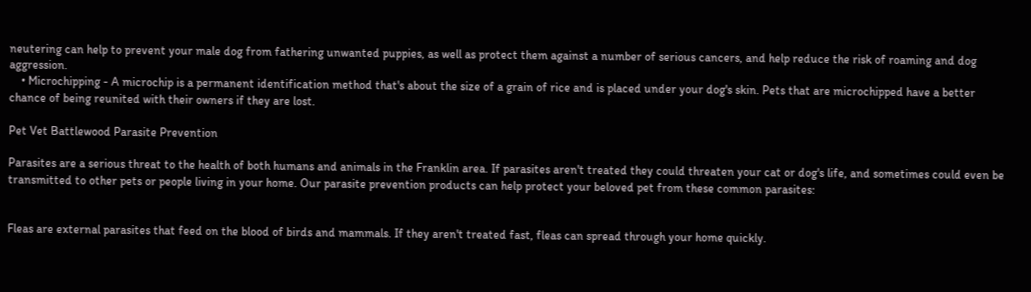neutering can help to prevent your male dog from fathering unwanted puppies, as well as protect them against a number of serious cancers, and help reduce the risk of roaming and dog aggression.
    • Microchipping - A microchip is a permanent identification method that's about the size of a grain of rice and is placed under your dog's skin. Pets that are microchipped have a better chance of being reunited with their owners if they are lost.

Pet Vet Battlewood Parasite Prevention

Parasites are a serious threat to the health of both humans and animals in the Franklin area. If parasites aren't treated they could threaten your cat or dog's life, and sometimes could even be transmitted to other pets or people living in your home. Our parasite prevention products can help protect your beloved pet from these common parasites:


Fleas are external parasites that feed on the blood of birds and mammals. If they aren't treated fast, fleas can spread through your home quickly.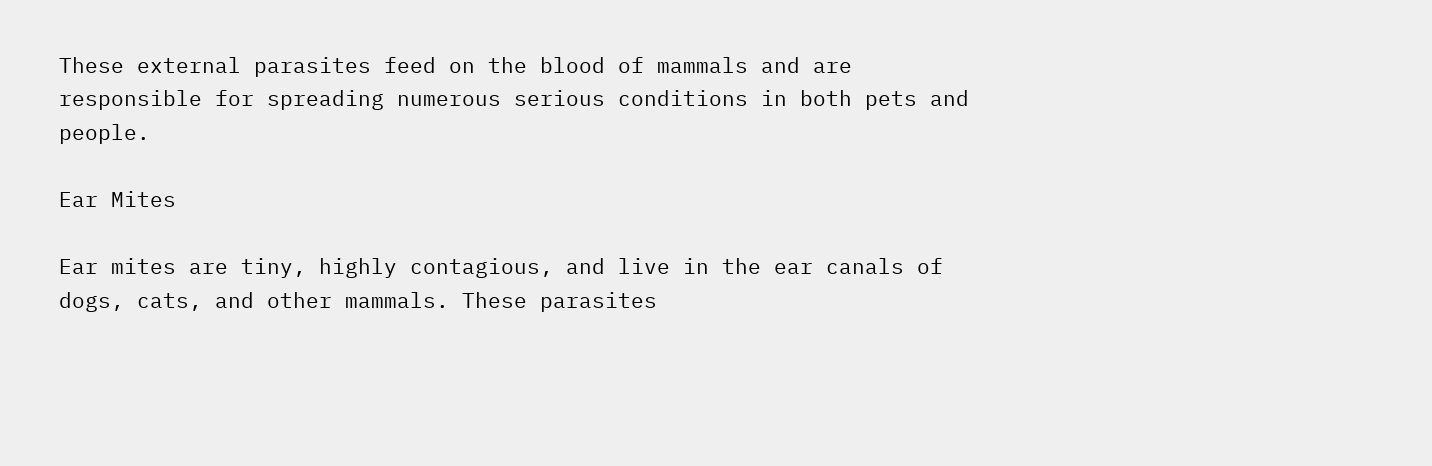These external parasites feed on the blood of mammals and are responsible for spreading numerous serious conditions in both pets and people.

Ear Mites

Ear mites are tiny, highly contagious, and live in the ear canals of dogs, cats, and other mammals. These parasites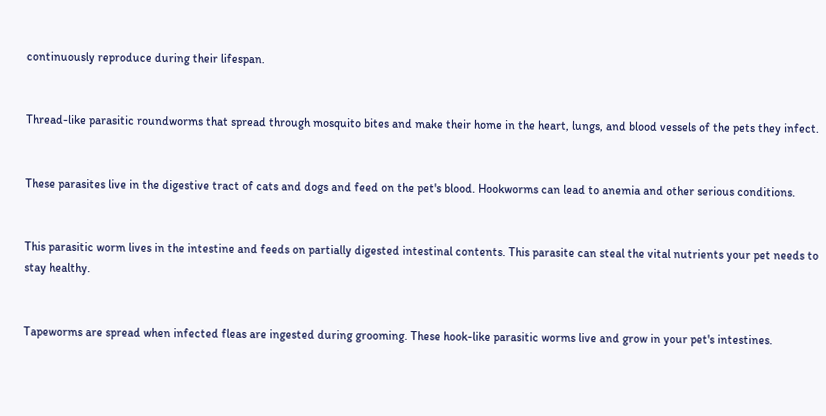continuously reproduce during their lifespan.


Thread-like parasitic roundworms that spread through mosquito bites and make their home in the heart, lungs, and blood vessels of the pets they infect.


These parasites live in the digestive tract of cats and dogs and feed on the pet's blood. Hookworms can lead to anemia and other serious conditions.


This parasitic worm lives in the intestine and feeds on partially digested intestinal contents. This parasite can steal the vital nutrients your pet needs to stay healthy.


Tapeworms are spread when infected fleas are ingested during grooming. These hook-like parasitic worms live and grow in your pet's intestines.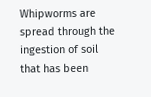Whipworms are spread through the ingestion of soil that has been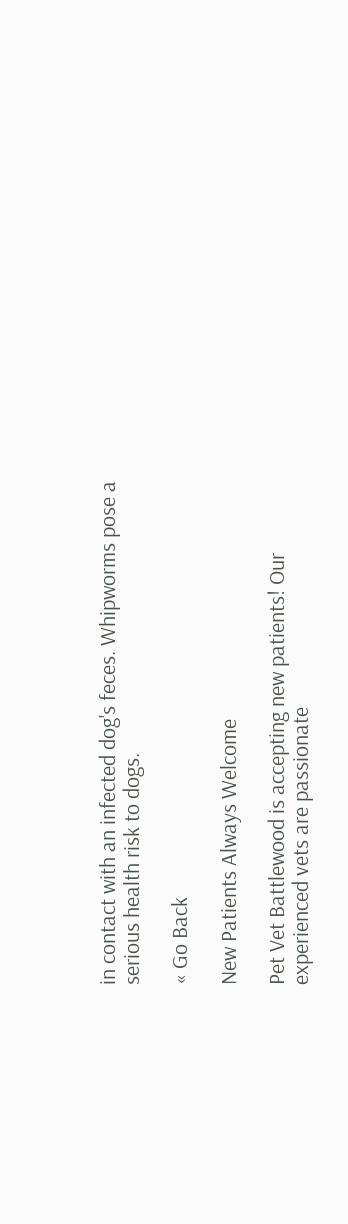in contact with an infected dog's feces. Whipworms pose a serious health risk to dogs.

« Go Back

New Patients Always Welcome

Pet Vet Battlewood is accepting new patients! Our experienced vets are passionate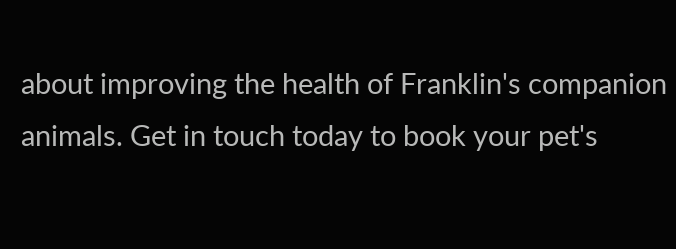about improving the health of Franklin's companion animals. Get in touch today to book your pet's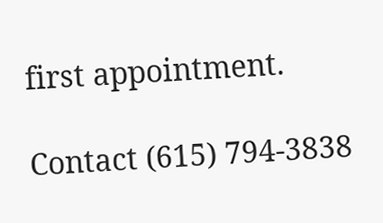first appointment.

Contact (615) 794-3838